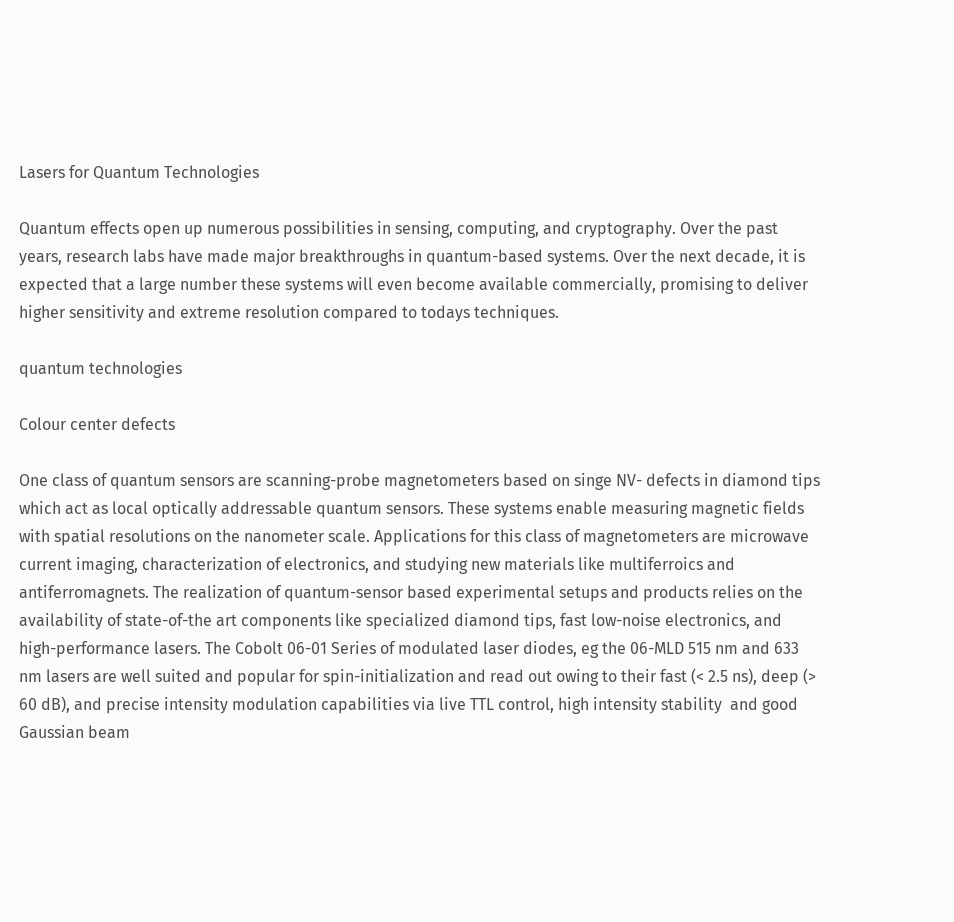Lasers for Quantum Technologies

Quantum effects open up numerous possibilities in sensing, computing, and cryptography. Over the past years, research labs have made major breakthroughs in quantum-based systems. Over the next decade, it is expected that a large number these systems will even become available commercially, promising to deliver higher sensitivity and extreme resolution compared to todays techniques.

quantum technologies

Colour center defects

One class of quantum sensors are scanning-probe magnetometers based on singe NV- defects in diamond tips which act as local optically addressable quantum sensors. These systems enable measuring magnetic fields with spatial resolutions on the nanometer scale. Applications for this class of magnetometers are microwave current imaging, characterization of electronics, and studying new materials like multiferroics and antiferromagnets. The realization of quantum-sensor based experimental setups and products relies on the availability of state-of-the art components like specialized diamond tips, fast low-noise electronics, and high-performance lasers. The Cobolt 06-01 Series of modulated laser diodes, eg the 06-MLD 515 nm and 633 nm lasers are well suited and popular for spin-initialization and read out owing to their fast (< 2.5 ns), deep (> 60 dB), and precise intensity modulation capabilities via live TTL control, high intensity stability  and good Gaussian beam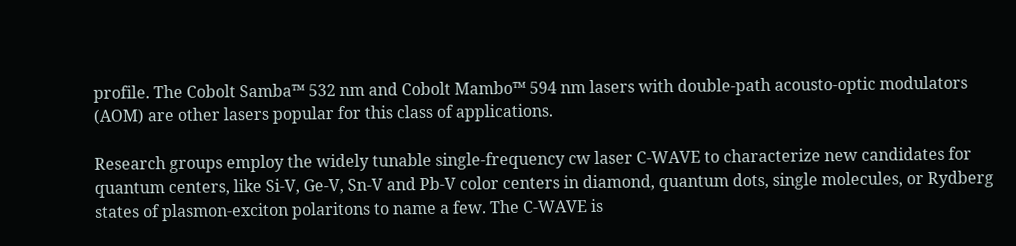profile. The Cobolt Samba™ 532 nm and Cobolt Mambo™ 594 nm lasers with double-path acousto-optic modulators (AOM) are other lasers popular for this class of applications.

Research groups employ the widely tunable single-frequency cw laser C-WAVE to characterize new candidates for quantum centers, like Si-V, Ge-V, Sn-V and Pb-V color centers in diamond, quantum dots, single molecules, or Rydberg states of plasmon-exciton polaritons to name a few. The C-WAVE is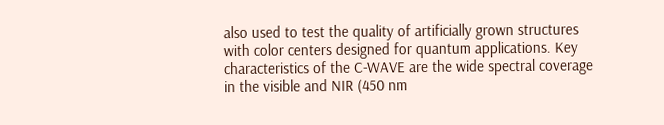also used to test the quality of artificially grown structures with color centers designed for quantum applications. Key characteristics of the C-WAVE are the wide spectral coverage in the visible and NIR (450 nm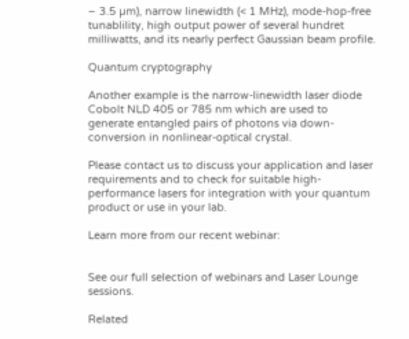– 3.5 µm), narrow linewidth (< 1 MHz), mode-hop-free tunablility, high output power of several hundret milliwatts, and its nearly perfect Gaussian beam profile.

Quantum cryptography

Another example is the narrow-linewidth laser diode Cobolt NLD 405 or 785 nm which are used to generate entangled pairs of photons via down-conversion in nonlinear-optical crystal.

Please contact us to discuss your application and laser requirements and to check for suitable high-performance lasers for integration with your quantum product or use in your lab.

Learn more from our recent webinar:


See our full selection of webinars and Laser Lounge sessions.

Related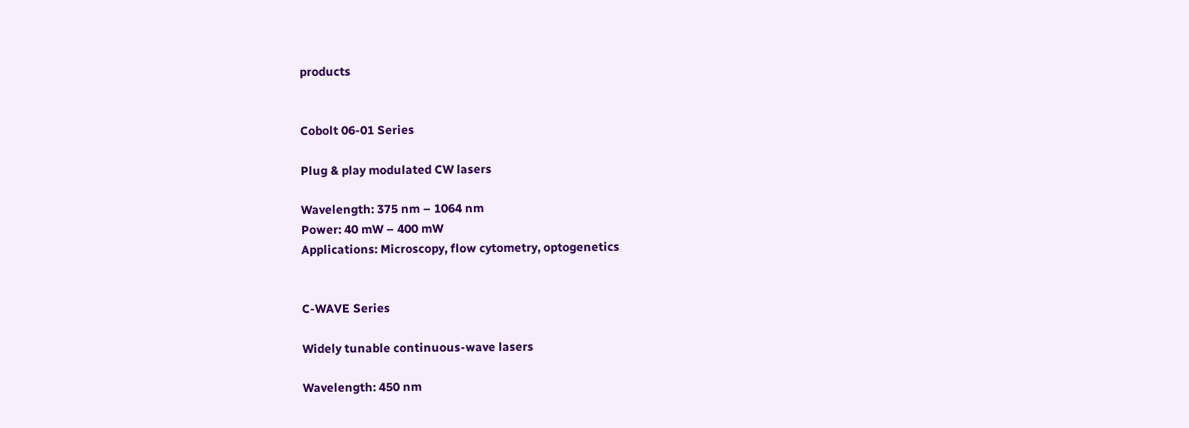products


Cobolt 06-01 Series

Plug & play modulated CW lasers

Wavelength: 375 nm – 1064 nm
Power: 40 mW – 400 mW
Applications: Microscopy, flow cytometry, optogenetics


C-WAVE Series

Widely tunable continuous-wave lasers

Wavelength: 450 nm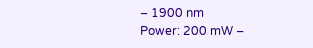– 1900 nm
Power: 200 mW –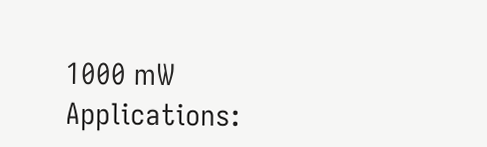1000 mW
Applications: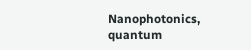Nanophotonics, quantum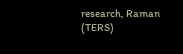research, Raman (TERS)